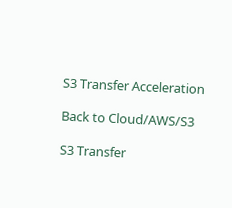S3 Transfer Acceleration

Back to Cloud/AWS/S3

S3 Transfer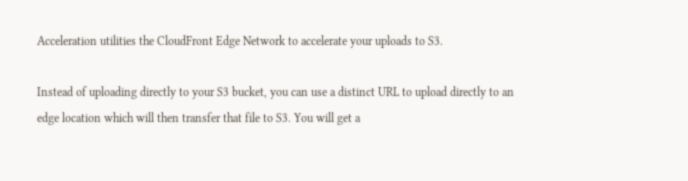Acceleration utilities the CloudFront Edge Network to accelerate your uploads to S3.

Instead of uploading directly to your S3 bucket, you can use a distinct URL to upload directly to an edge location which will then transfer that file to S3. You will get a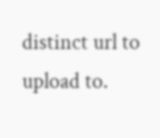distinct url to upload to.